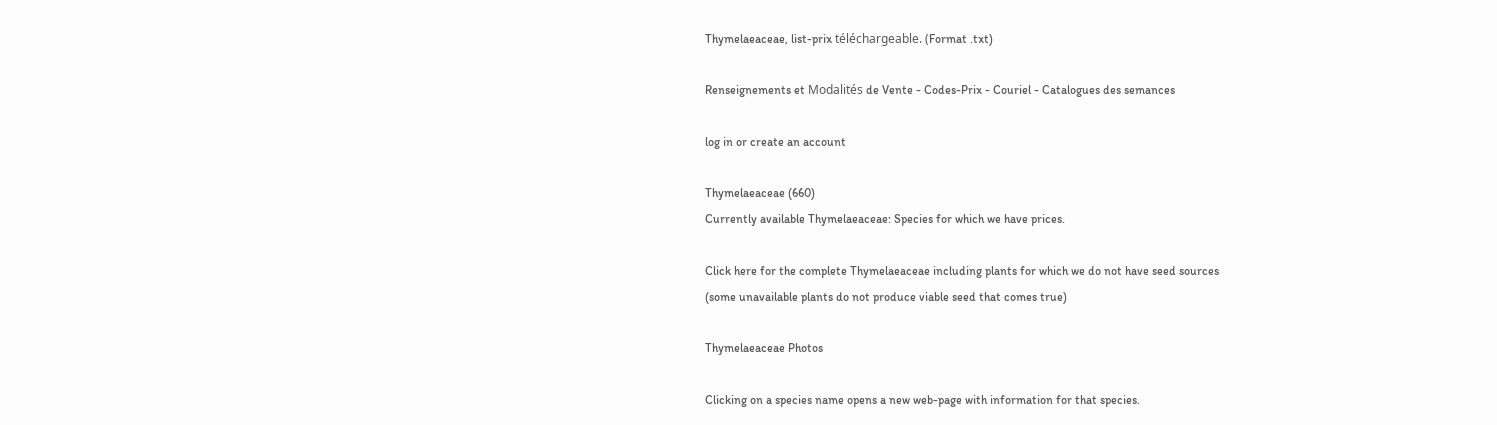Thymelaeaceae, list-prix téléchargeable. (Format .txt)

Renseignements et Modalités de Vente - Codes-Prix - Couriel - Catalogues des semances

log in or create an account

Thymelaeaceae (660)
Currently available Thymelaeaceae: Species for which we have prices.

Click here for the complete Thymelaeaceae including plants for which we do not have seed sources
(some unavailable plants do not produce viable seed that comes true)

Thymelaeaceae Photos

Clicking on a species name opens a new web-page with information for that species.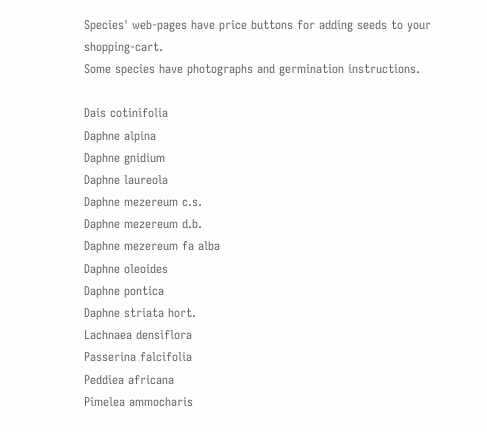Species' web-pages have price buttons for adding seeds to your shopping-cart.
Some species have photographs and germination instructions.

Dais cotinifolia
Daphne alpina
Daphne gnidium
Daphne laureola
Daphne mezereum c.s.
Daphne mezereum d.b.
Daphne mezereum fa alba
Daphne oleoides
Daphne pontica
Daphne striata hort.
Lachnaea densiflora
Passerina falcifolia
Peddiea africana
Pimelea ammocharis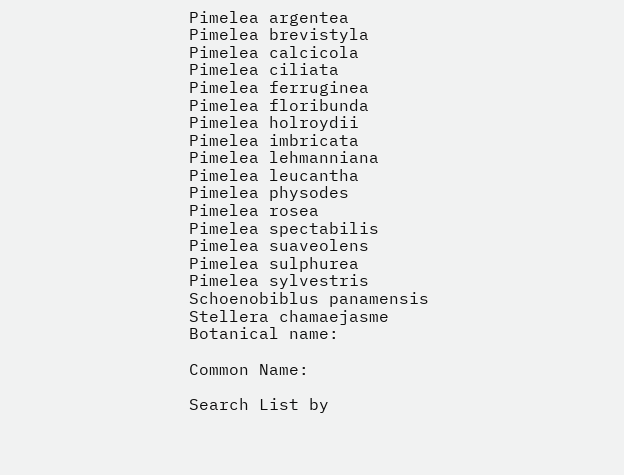Pimelea argentea
Pimelea brevistyla
Pimelea calcicola
Pimelea ciliata
Pimelea ferruginea
Pimelea floribunda
Pimelea holroydii
Pimelea imbricata
Pimelea lehmanniana
Pimelea leucantha
Pimelea physodes
Pimelea rosea
Pimelea spectabilis
Pimelea suaveolens
Pimelea sulphurea
Pimelea sylvestris
Schoenobiblus panamensis
Stellera chamaejasme
Botanical name:

Common Name:

Search List by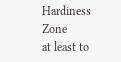Hardiness Zone
at least to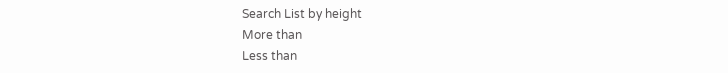Search List by height
More than
Less than